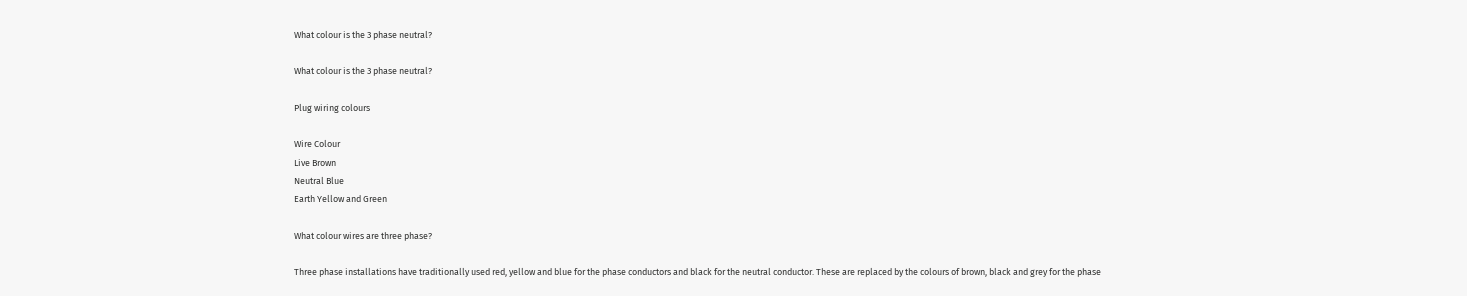What colour is the 3 phase neutral?

What colour is the 3 phase neutral?

Plug wiring colours

Wire Colour
Live Brown
Neutral Blue
Earth Yellow and Green

What colour wires are three phase?

Three phase installations have traditionally used red, yellow and blue for the phase conductors and black for the neutral conductor. These are replaced by the colours of brown, black and grey for the phase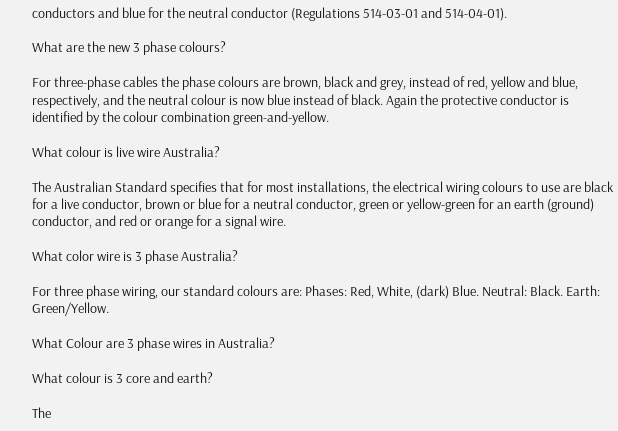conductors and blue for the neutral conductor (Regulations 514-03-01 and 514-04-01).

What are the new 3 phase colours?

For three-phase cables the phase colours are brown, black and grey, instead of red, yellow and blue, respectively, and the neutral colour is now blue instead of black. Again the protective conductor is identified by the colour combination green-and-yellow.

What colour is live wire Australia?

The Australian Standard specifies that for most installations, the electrical wiring colours to use are black for a live conductor, brown or blue for a neutral conductor, green or yellow-green for an earth (ground) conductor, and red or orange for a signal wire.

What color wire is 3 phase Australia?

For three phase wiring, our standard colours are: Phases: Red, White, (dark) Blue. Neutral: Black. Earth: Green/Yellow.

What Colour are 3 phase wires in Australia?

What colour is 3 core and earth?

The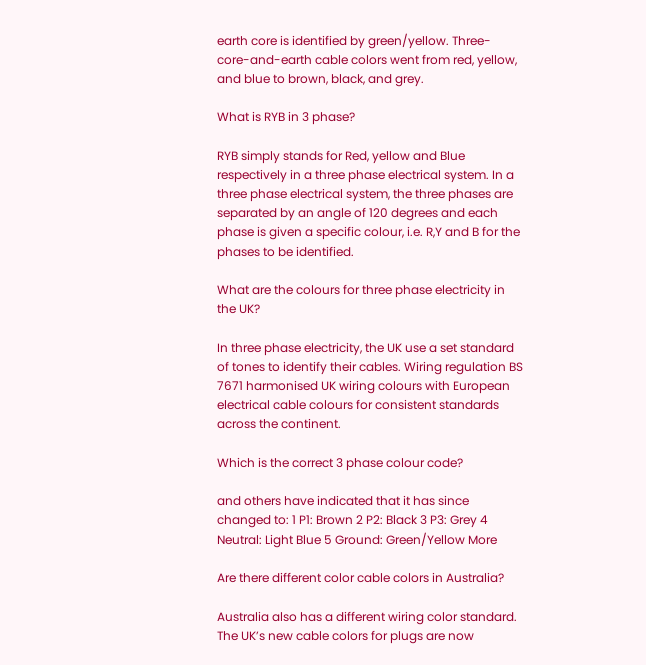earth core is identified by green/yellow. Three-core-and-earth cable colors went from red, yellow, and blue to brown, black, and grey.

What is RYB in 3 phase?

RYB simply stands for Red, yellow and Blue respectively in a three phase electrical system. In a three phase electrical system, the three phases are separated by an angle of 120 degrees and each phase is given a specific colour, i.e. R,Y and B for the phases to be identified.

What are the colours for three phase electricity in the UK?

In three phase electricity, the UK use a set standard of tones to identify their cables. Wiring regulation BS 7671 harmonised UK wiring colours with European electrical cable colours for consistent standards across the continent.

Which is the correct 3 phase colour code?

and others have indicated that it has since changed to: 1 P1: Brown 2 P2: Black 3 P3: Grey 4 Neutral: Light Blue 5 Ground: Green/Yellow More

Are there different color cable colors in Australia?

Australia also has a different wiring color standard. The UK’s new cable colors for plugs are now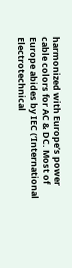harmonized with Europe’s power cable colors for AC & DC. Most of Europe abides by IEC (‘International Electrotechnical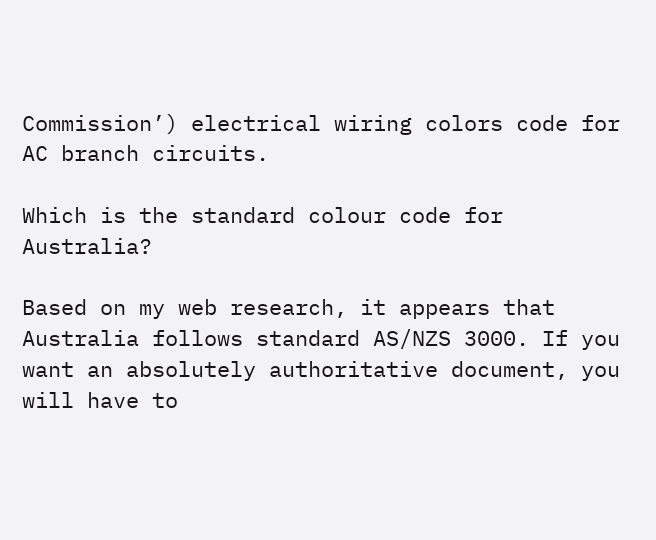Commission’) electrical wiring colors code for AC branch circuits.

Which is the standard colour code for Australia?

Based on my web research, it appears that Australia follows standard AS/NZS 3000. If you want an absolutely authoritative document, you will have to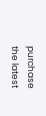purchase the latest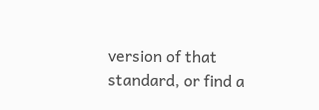version of that standard, or find a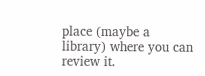place (maybe a library) where you can review it.